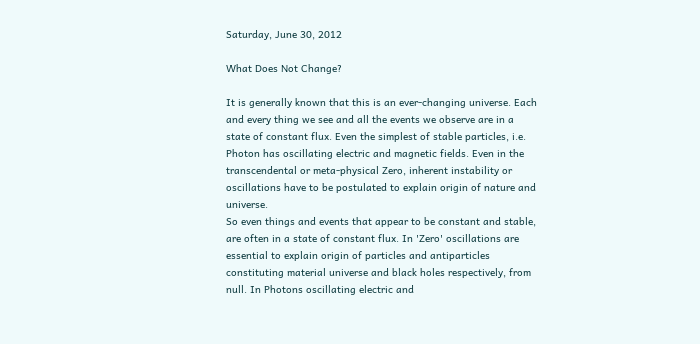Saturday, June 30, 2012

What Does Not Change?

It is generally known that this is an ever-changing universe. Each and every thing we see and all the events we observe are in a state of constant flux. Even the simplest of stable particles, i.e. Photon has oscillating electric and magnetic fields. Even in the transcendental or meta-physical Zero, inherent instability or oscillations have to be postulated to explain origin of nature and universe.
So even things and events that appear to be constant and stable, are often in a state of constant flux. In 'Zero' oscillations are essential to explain origin of particles and antiparticles constituting material universe and black holes respectively, from null. In Photons oscillating electric and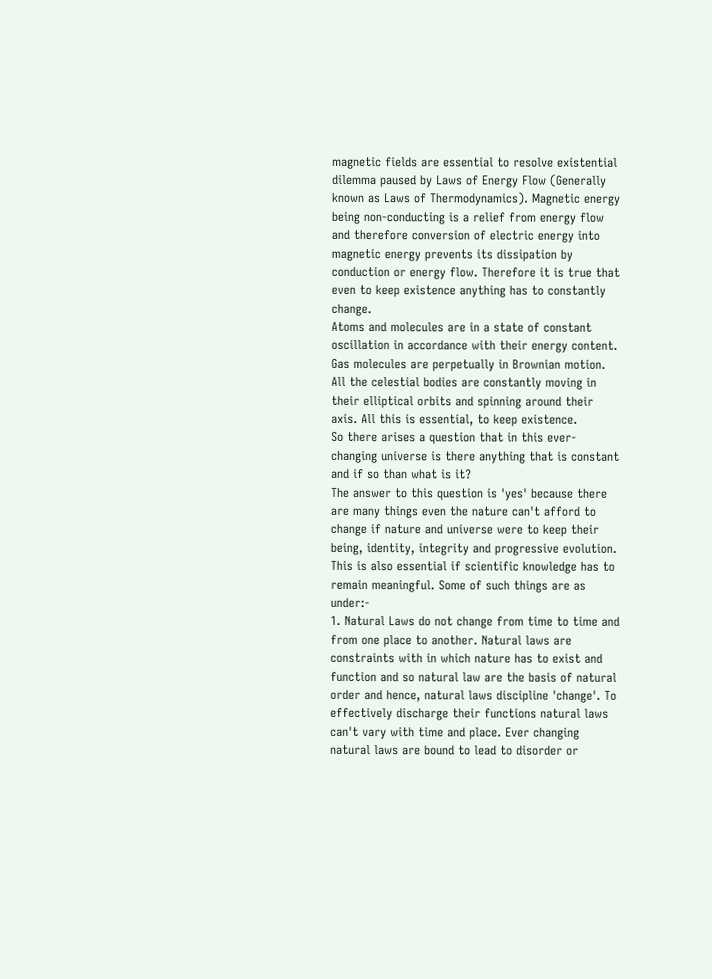magnetic fields are essential to resolve existential dilemma paused by Laws of Energy Flow (Generally known as Laws of Thermodynamics). Magnetic energy being non-conducting is a relief from energy flow and therefore conversion of electric energy into magnetic energy prevents its dissipation by conduction or energy flow. Therefore it is true that even to keep existence anything has to constantly change.
Atoms and molecules are in a state of constant oscillation in accordance with their energy content. Gas molecules are perpetually in Brownian motion. All the celestial bodies are constantly moving in their elliptical orbits and spinning around their axis. All this is essential, to keep existence.
So there arises a question that in this ever-changing universe is there anything that is constant and if so than what is it?
The answer to this question is 'yes' because there are many things even the nature can't afford to change if nature and universe were to keep their being, identity, integrity and progressive evolution. This is also essential if scientific knowledge has to remain meaningful. Some of such things are as under:-
1. Natural Laws do not change from time to time and from one place to another. Natural laws are constraints with in which nature has to exist and function and so natural law are the basis of natural order and hence, natural laws discipline 'change'. To effectively discharge their functions natural laws can't vary with time and place. Ever changing natural laws are bound to lead to disorder or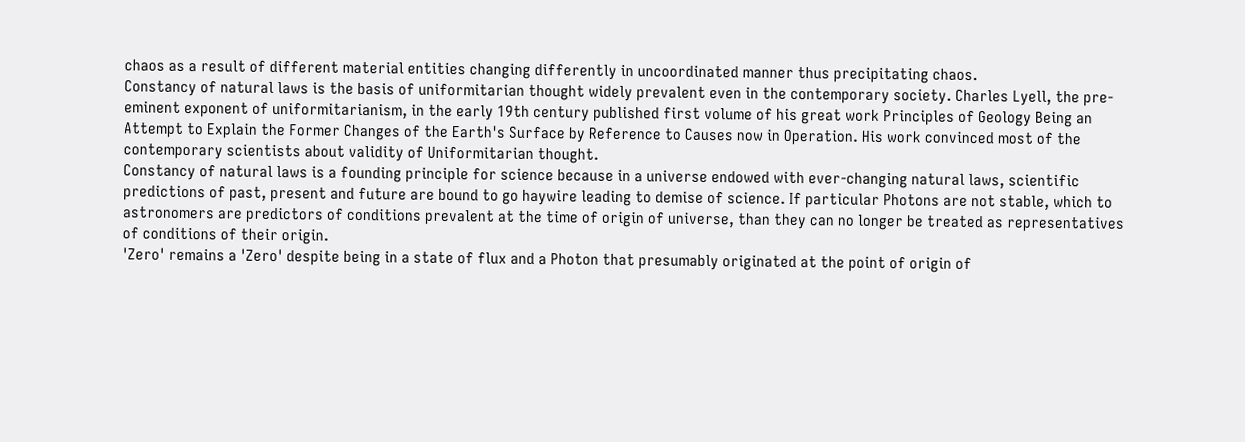chaos as a result of different material entities changing differently in uncoordinated manner thus precipitating chaos.
Constancy of natural laws is the basis of uniformitarian thought widely prevalent even in the contemporary society. Charles Lyell, the pre-eminent exponent of uniformitarianism, in the early 19th century published first volume of his great work Principles of Geology Being an Attempt to Explain the Former Changes of the Earth's Surface by Reference to Causes now in Operation. His work convinced most of the contemporary scientists about validity of Uniformitarian thought.
Constancy of natural laws is a founding principle for science because in a universe endowed with ever-changing natural laws, scientific predictions of past, present and future are bound to go haywire leading to demise of science. If particular Photons are not stable, which to astronomers are predictors of conditions prevalent at the time of origin of universe, than they can no longer be treated as representatives of conditions of their origin.
'Zero' remains a 'Zero' despite being in a state of flux and a Photon that presumably originated at the point of origin of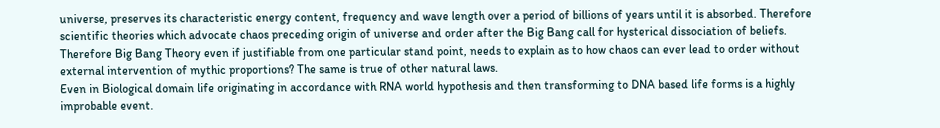universe, preserves its characteristic energy content, frequency and wave length over a period of billions of years until it is absorbed. Therefore scientific theories which advocate chaos preceding origin of universe and order after the Big Bang call for hysterical dissociation of beliefs. Therefore Big Bang Theory even if justifiable from one particular stand point, needs to explain as to how chaos can ever lead to order without external intervention of mythic proportions? The same is true of other natural laws.
Even in Biological domain life originating in accordance with RNA world hypothesis and then transforming to DNA based life forms is a highly improbable event.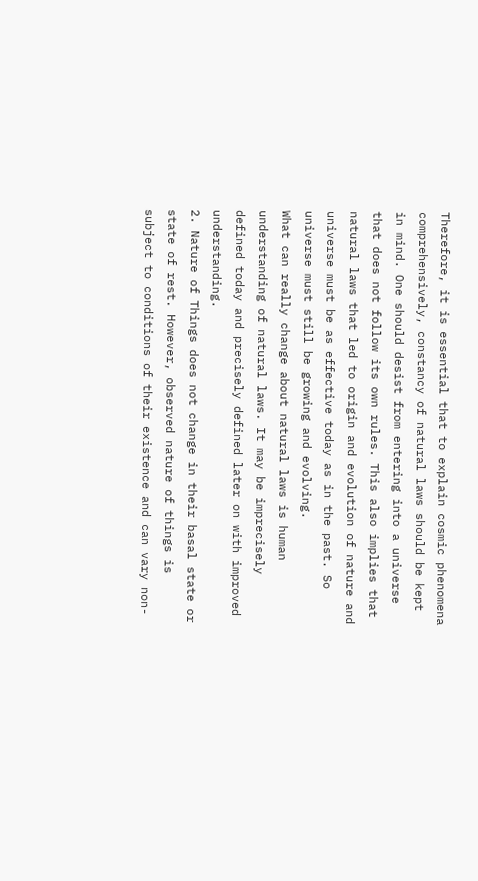Therefore, it is essential that to explain cosmic phenomena comprehensively, constancy of natural laws should be kept in mind. One should desist from entering into a universe that does not follow its own rules. This also implies that natural laws that led to origin and evolution of nature and universe must be as effective today as in the past. So universe must still be growing and evolving.
What can really change about natural laws is human understanding of natural laws. It may be imprecisely defined today and precisely defined later on with improved understanding.
2. Nature of Things does not change in their basal state or state of rest. However, observed nature of things is subject to conditions of their existence and can vary non-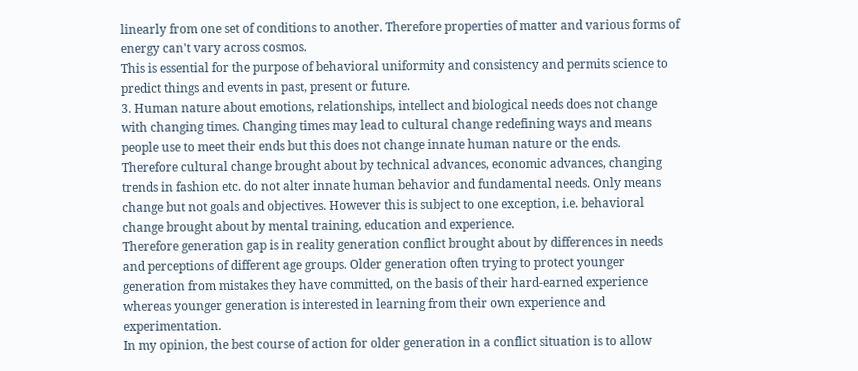linearly from one set of conditions to another. Therefore properties of matter and various forms of energy can't vary across cosmos.
This is essential for the purpose of behavioral uniformity and consistency and permits science to predict things and events in past, present or future.
3. Human nature about emotions, relationships, intellect and biological needs does not change with changing times. Changing times may lead to cultural change redefining ways and means people use to meet their ends but this does not change innate human nature or the ends.
Therefore cultural change brought about by technical advances, economic advances, changing trends in fashion etc. do not alter innate human behavior and fundamental needs. Only means change but not goals and objectives. However this is subject to one exception, i.e. behavioral change brought about by mental training, education and experience.
Therefore generation gap is in reality generation conflict brought about by differences in needs and perceptions of different age groups. Older generation often trying to protect younger generation from mistakes they have committed, on the basis of their hard-earned experience whereas younger generation is interested in learning from their own experience and experimentation.
In my opinion, the best course of action for older generation in a conflict situation is to allow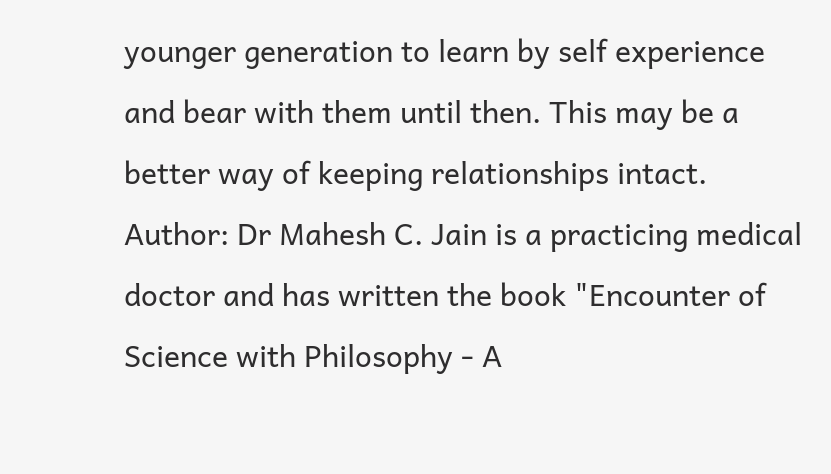younger generation to learn by self experience and bear with them until then. This may be a better way of keeping relationships intact.
Author: Dr Mahesh C. Jain is a practicing medical doctor and has written the book "Encounter of Science with Philosophy - A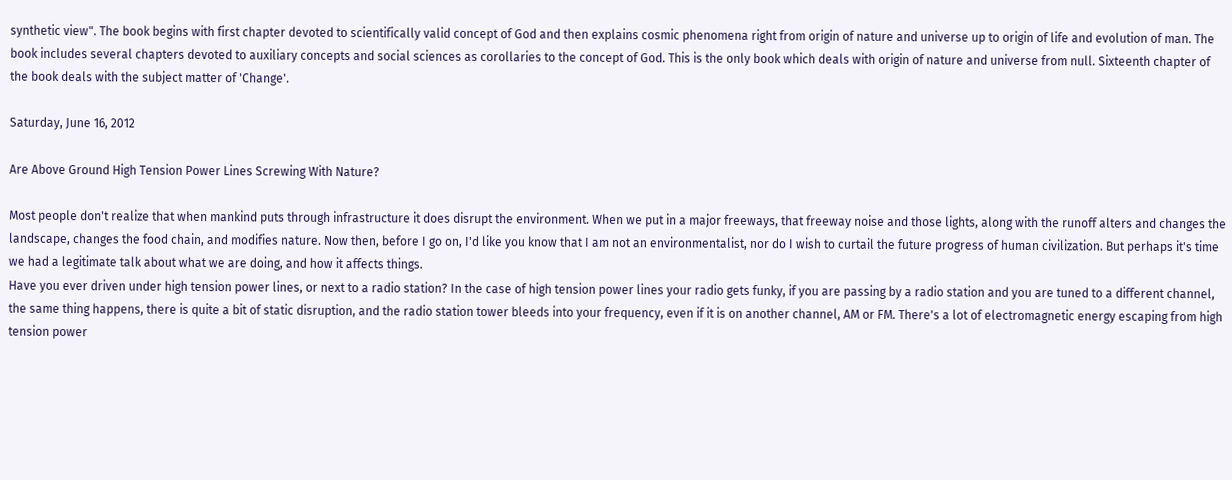synthetic view". The book begins with first chapter devoted to scientifically valid concept of God and then explains cosmic phenomena right from origin of nature and universe up to origin of life and evolution of man. The book includes several chapters devoted to auxiliary concepts and social sciences as corollaries to the concept of God. This is the only book which deals with origin of nature and universe from null. Sixteenth chapter of the book deals with the subject matter of 'Change'.

Saturday, June 16, 2012

Are Above Ground High Tension Power Lines Screwing With Nature?

Most people don't realize that when mankind puts through infrastructure it does disrupt the environment. When we put in a major freeways, that freeway noise and those lights, along with the runoff alters and changes the landscape, changes the food chain, and modifies nature. Now then, before I go on, I'd like you know that I am not an environmentalist, nor do I wish to curtail the future progress of human civilization. But perhaps it's time we had a legitimate talk about what we are doing, and how it affects things.
Have you ever driven under high tension power lines, or next to a radio station? In the case of high tension power lines your radio gets funky, if you are passing by a radio station and you are tuned to a different channel, the same thing happens, there is quite a bit of static disruption, and the radio station tower bleeds into your frequency, even if it is on another channel, AM or FM. There's a lot of electromagnetic energy escaping from high tension power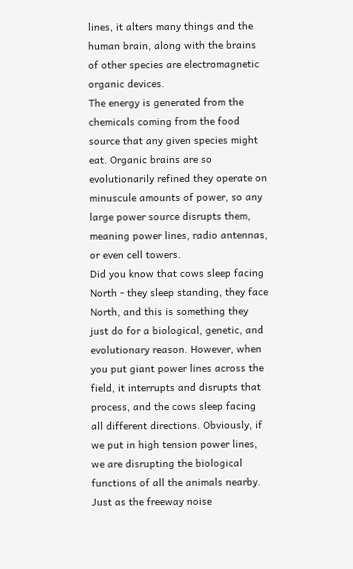lines, it alters many things and the human brain, along with the brains of other species are electromagnetic organic devices.
The energy is generated from the chemicals coming from the food source that any given species might eat. Organic brains are so evolutionarily refined they operate on minuscule amounts of power, so any large power source disrupts them, meaning power lines, radio antennas, or even cell towers.
Did you know that cows sleep facing North - they sleep standing, they face North, and this is something they just do for a biological, genetic, and evolutionary reason. However, when you put giant power lines across the field, it interrupts and disrupts that process, and the cows sleep facing all different directions. Obviously, if we put in high tension power lines, we are disrupting the biological functions of all the animals nearby. Just as the freeway noise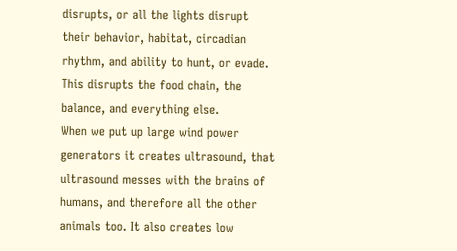disrupts, or all the lights disrupt their behavior, habitat, circadian rhythm, and ability to hunt, or evade. This disrupts the food chain, the balance, and everything else.
When we put up large wind power generators it creates ultrasound, that ultrasound messes with the brains of humans, and therefore all the other animals too. It also creates low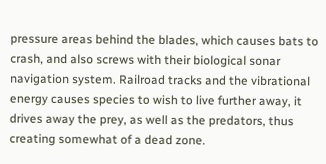pressure areas behind the blades, which causes bats to crash, and also screws with their biological sonar navigation system. Railroad tracks and the vibrational energy causes species to wish to live further away, it drives away the prey, as well as the predators, thus creating somewhat of a dead zone.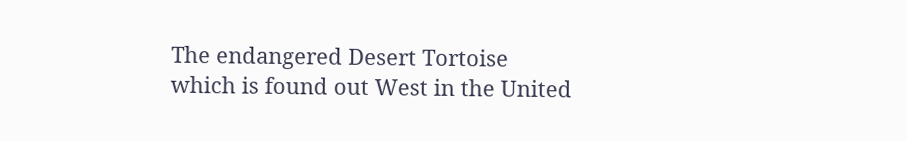The endangered Desert Tortoise which is found out West in the United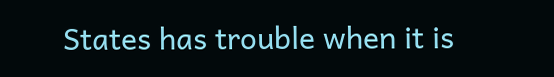States has trouble when it is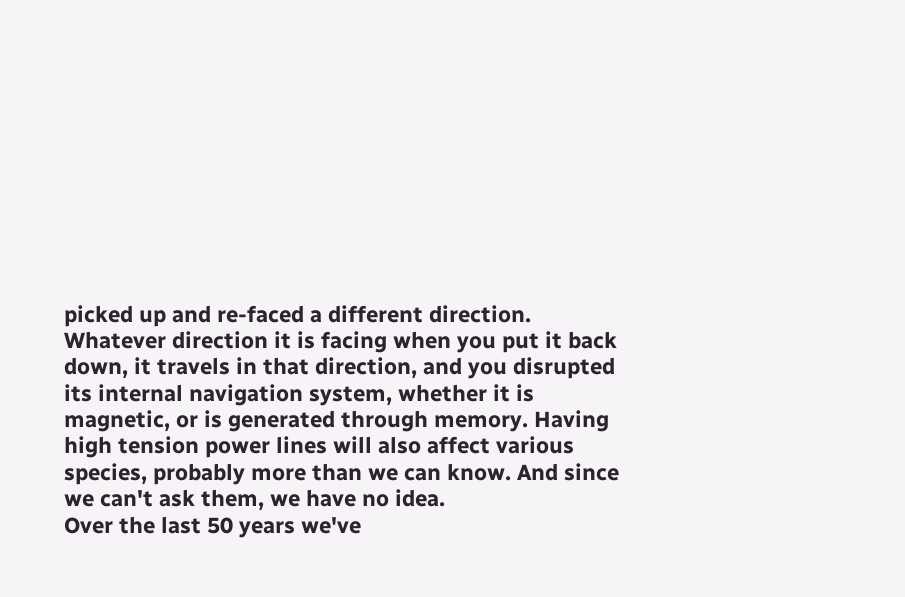picked up and re-faced a different direction. Whatever direction it is facing when you put it back down, it travels in that direction, and you disrupted its internal navigation system, whether it is magnetic, or is generated through memory. Having high tension power lines will also affect various species, probably more than we can know. And since we can't ask them, we have no idea.
Over the last 50 years we've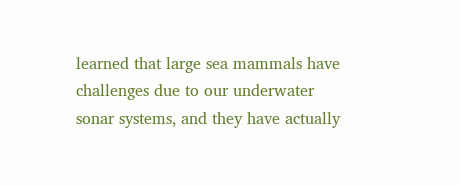learned that large sea mammals have challenges due to our underwater sonar systems, and they have actually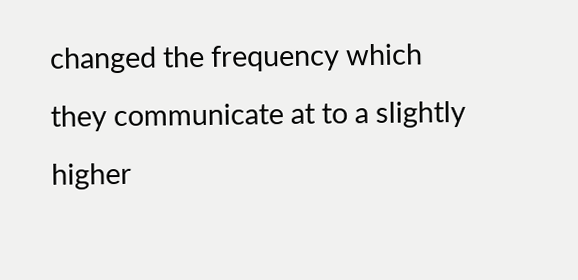changed the frequency which they communicate at to a slightly higher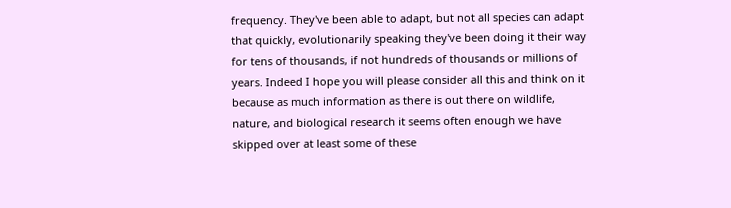frequency. They've been able to adapt, but not all species can adapt that quickly, evolutionarily speaking they've been doing it their way for tens of thousands, if not hundreds of thousands or millions of years. Indeed I hope you will please consider all this and think on it because as much information as there is out there on wildlife, nature, and biological research it seems often enough we have skipped over at least some of these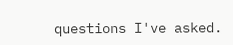questions I've asked.